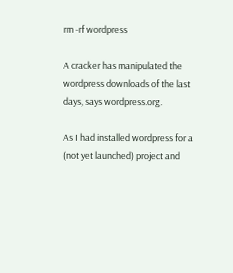rm -rf wordpress

A cracker has manipulated the wordpress downloads of the last days, says wordpress.org.

As I had installed wordpress for a (not yet launched) project and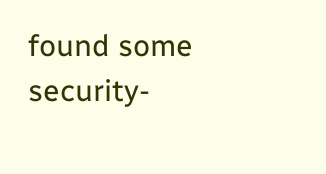found some security-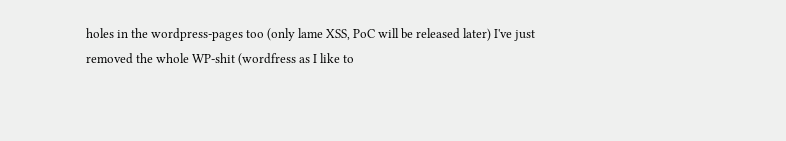holes in the wordpress-pages too (only lame XSS, PoC will be released later) I've just removed the whole WP-shit (wordfress as I like to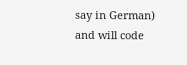say in German) and will code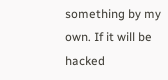something by my own. If it will be hacked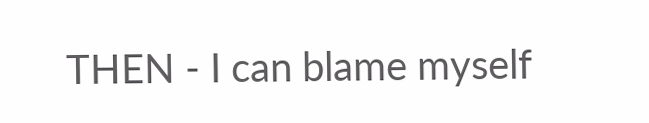THEN - I can blame myself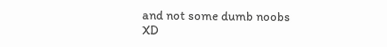and not some dumb noobs XD